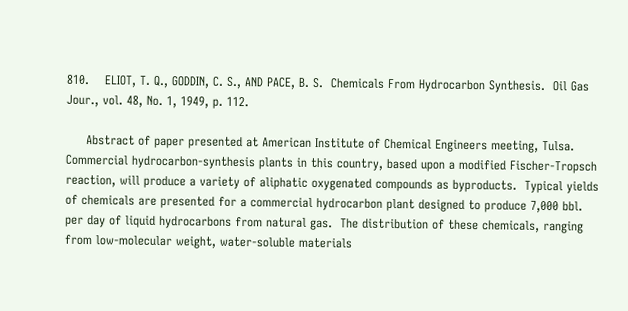810.    ELIOT, T. Q., GODDIN, C. S., AND PACE, B. S.  Chemicals From Hydrocarbon Synthesis.  Oil Gas Jour., vol. 48, No. 1, 1949, p. 112.

     Abstract of paper presented at American Institute of Chemical Engineers meeting, Tulsa.  Commercial hydrocarbon-synthesis plants in this country, based upon a modified Fischer-Tropsch reaction, will produce a variety of aliphatic oxygenated compounds as byproducts.  Typical yields of chemicals are presented for a commercial hydrocarbon plant designed to produce 7,000 bbl. per day of liquid hydrocarbons from natural gas.  The distribution of these chemicals, ranging from low-molecular weight, water-soluble materials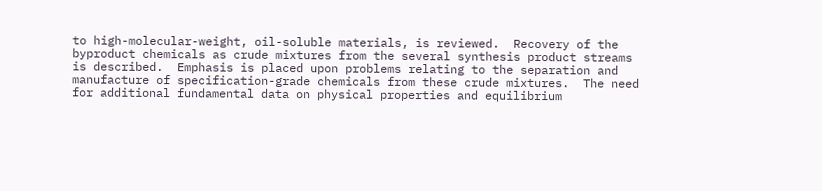to high-molecular-weight, oil-soluble materials, is reviewed.  Recovery of the byproduct chemicals as crude mixtures from the several synthesis product streams is described.  Emphasis is placed upon problems relating to the separation and manufacture of specification-grade chemicals from these crude mixtures.  The need for additional fundamental data on physical properties and equilibrium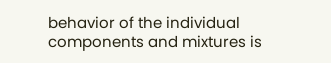behavior of the individual components and mixtures is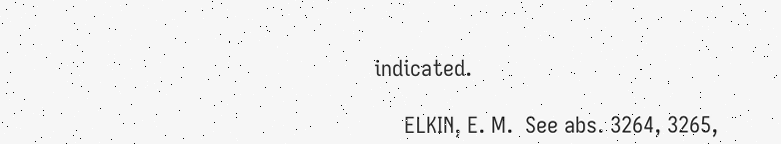indicated.

     ELKIN, E. M.  See abs. 3264, 3265,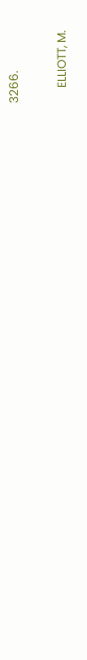3266.

     ELLIOTT, M.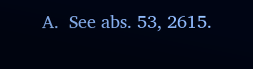A.  See abs. 53, 2615.